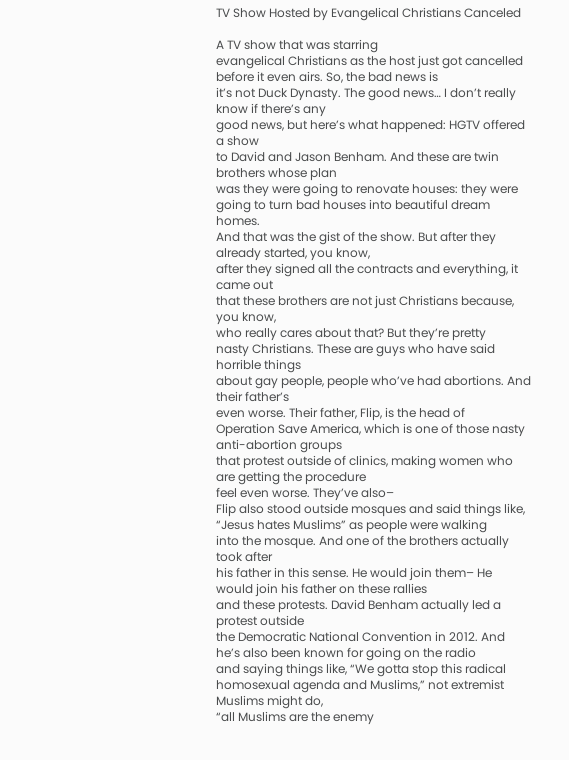TV Show Hosted by Evangelical Christians Canceled

A TV show that was starring
evangelical Christians as the host just got cancelled
before it even airs. So, the bad news is
it’s not Duck Dynasty. The good news… I don’t really know if there’s any
good news, but here’s what happened: HGTV offered a show
to David and Jason Benham. And these are twin brothers whose plan
was they were going to renovate houses: they were going to turn bad houses into beautiful dream homes.
And that was the gist of the show. But after they already started, you know,
after they signed all the contracts and everything, it came out
that these brothers are not just Christians because, you know,
who really cares about that? But they’re pretty
nasty Christians. These are guys who have said horrible things
about gay people, people who’ve had abortions. And their father’s
even worse. Their father, Flip, is the head of
Operation Save America, which is one of those nasty anti-abortion groups
that protest outside of clinics, making women who are getting the procedure
feel even worse. They’ve also–
Flip also stood outside mosques and said things like,
“Jesus hates Muslims” as people were walking
into the mosque. And one of the brothers actually took after
his father in this sense. He would join them– He would join his father on these rallies
and these protests. David Benham actually led a protest outside
the Democratic National Convention in 2012. And he’s also been known for going on the radio
and saying things like, “We gotta stop this radical homosexual agenda and Muslims,” not extremist Muslims might do,
“all Muslims are the enemy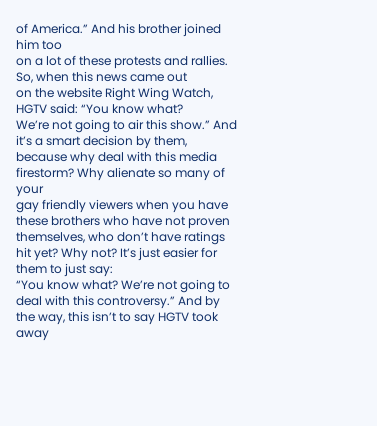of America.” And his brother joined him too
on a lot of these protests and rallies. So, when this news came out
on the website Right Wing Watch, HGTV said: “You know what?
We’re not going to air this show.” And it’s a smart decision by them,
because why deal with this media firestorm? Why alienate so many of your
gay friendly viewers when you have these brothers who have not proven
themselves, who don’t have ratings hit yet? Why not? It’s just easier for them to just say:
“You know what? We’re not going to deal with this controversy.” And by the way, this isn’t to say HGTV took away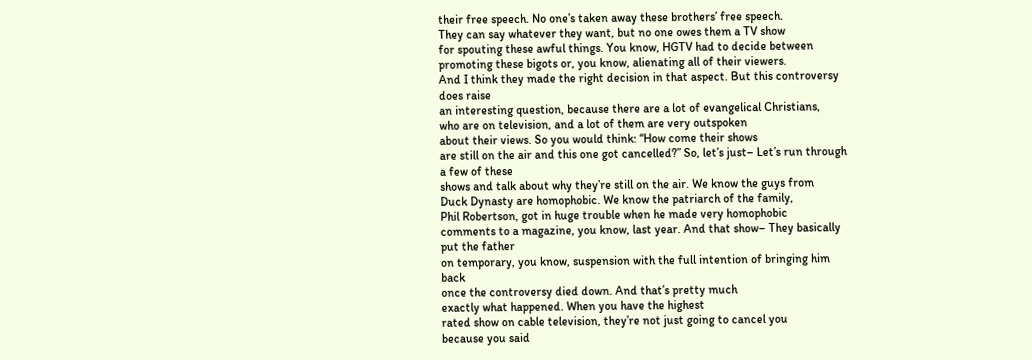their free speech. No one’s taken away these brothers’ free speech.
They can say whatever they want, but no one owes them a TV show
for spouting these awful things. You know, HGTV had to decide between
promoting these bigots or, you know, alienating all of their viewers.
And I think they made the right decision in that aspect. But this controversy does raise
an interesting question, because there are a lot of evangelical Christians,
who are on television, and a lot of them are very outspoken
about their views. So you would think: “How come their shows
are still on the air and this one got cancelled?” So, let’s just– Let’s run through a few of these
shows and talk about why they’re still on the air. We know the guys from
Duck Dynasty are homophobic. We know the patriarch of the family,
Phil Robertson, got in huge trouble when he made very homophobic
comments to a magazine, you know, last year. And that show– They basically put the father
on temporary, you know, suspension with the full intention of bringing him back
once the controversy died down. And that’s pretty much
exactly what happened. When you have the highest
rated show on cable television, they’re not just going to cancel you
because you said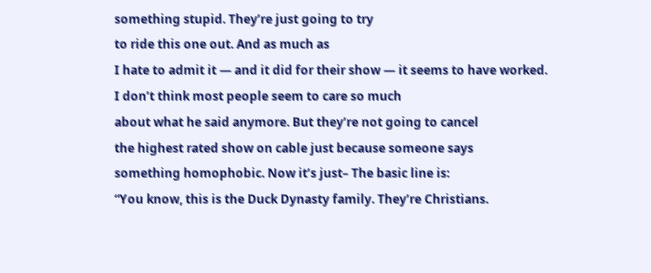something stupid. They’re just going to try
to ride this one out. And as much as
I hate to admit it — and it did for their show — it seems to have worked.
I don’t think most people seem to care so much
about what he said anymore. But they’re not going to cancel
the highest rated show on cable just because someone says
something homophobic. Now it’s just– The basic line is:
“You know, this is the Duck Dynasty family. They’re Christians.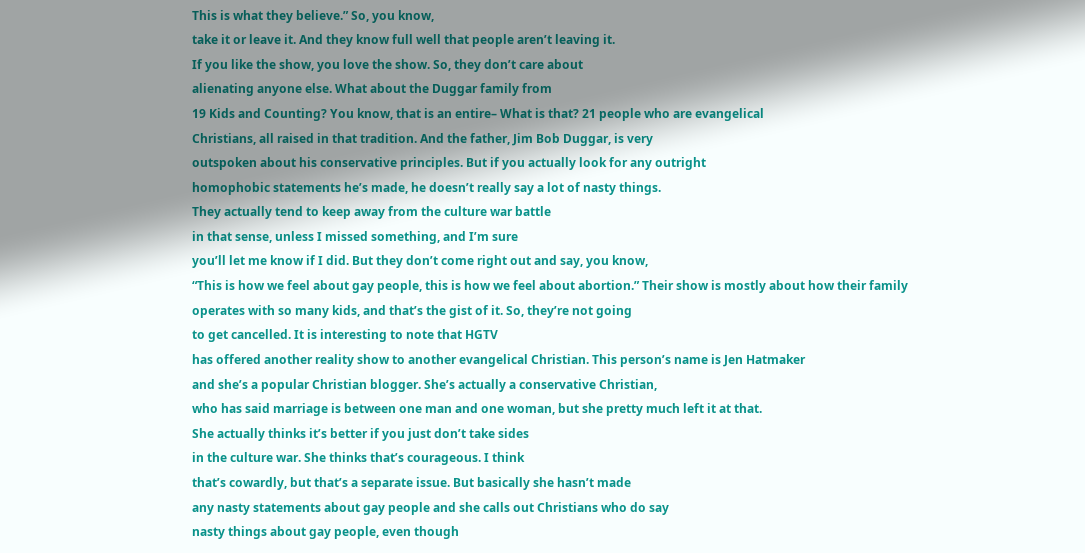This is what they believe.” So, you know,
take it or leave it. And they know full well that people aren’t leaving it.
If you like the show, you love the show. So, they don’t care about
alienating anyone else. What about the Duggar family from
19 Kids and Counting? You know, that is an entire– What is that? 21 people who are evangelical
Christians, all raised in that tradition. And the father, Jim Bob Duggar, is very
outspoken about his conservative principles. But if you actually look for any outright
homophobic statements he’s made, he doesn’t really say a lot of nasty things.
They actually tend to keep away from the culture war battle
in that sense, unless I missed something, and I’m sure
you’ll let me know if I did. But they don’t come right out and say, you know,
“This is how we feel about gay people, this is how we feel about abortion.” Their show is mostly about how their family
operates with so many kids, and that’s the gist of it. So, they’re not going
to get cancelled. It is interesting to note that HGTV
has offered another reality show to another evangelical Christian. This person’s name is Jen Hatmaker
and she’s a popular Christian blogger. She’s actually a conservative Christian,
who has said marriage is between one man and one woman, but she pretty much left it at that.
She actually thinks it’s better if you just don’t take sides
in the culture war. She thinks that’s courageous. I think
that’s cowardly, but that’s a separate issue. But basically she hasn’t made
any nasty statements about gay people and she calls out Christians who do say
nasty things about gay people, even though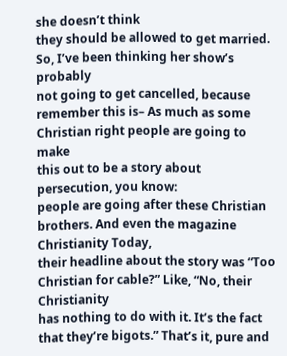she doesn’t think
they should be allowed to get married. So, I’ve been thinking her show’s probably
not going to get cancelled, because remember this is– As much as some
Christian right people are going to make
this out to be a story about persecution, you know:
people are going after these Christian brothers. And even the magazine Christianity Today,
their headline about the story was “Too Christian for cable?” Like, “No, their Christianity
has nothing to do with it. It’s the fact that they’re bigots.” That’s it, pure and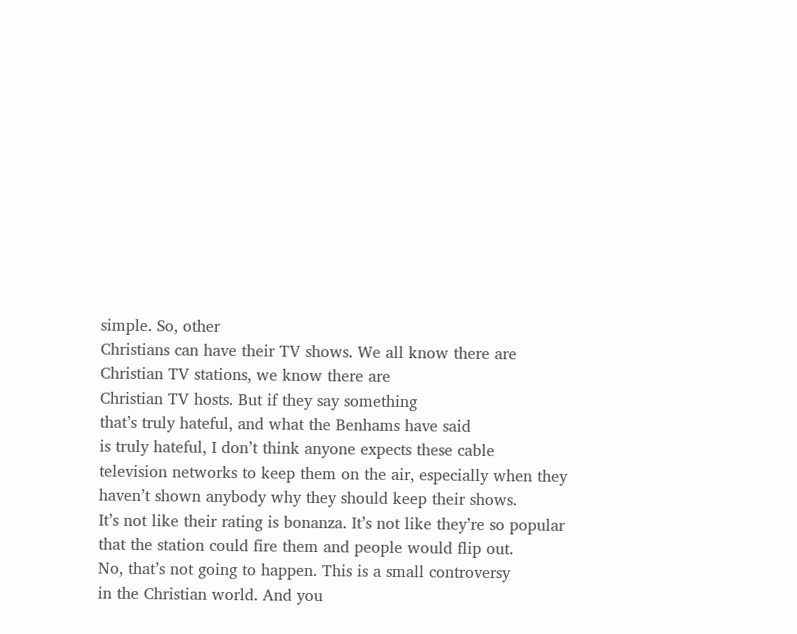simple. So, other
Christians can have their TV shows. We all know there are
Christian TV stations, we know there are
Christian TV hosts. But if they say something
that’s truly hateful, and what the Benhams have said
is truly hateful, I don’t think anyone expects these cable
television networks to keep them on the air, especially when they
haven’t shown anybody why they should keep their shows.
It’s not like their rating is bonanza. It’s not like they’re so popular
that the station could fire them and people would flip out.
No, that’s not going to happen. This is a small controversy
in the Christian world. And you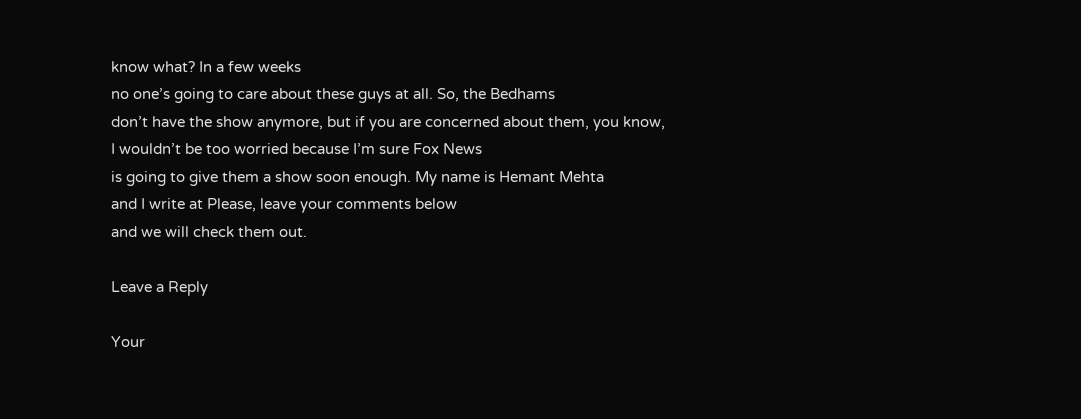know what? In a few weeks
no one’s going to care about these guys at all. So, the Bedhams
don’t have the show anymore, but if you are concerned about them, you know,
I wouldn’t be too worried because I’m sure Fox News
is going to give them a show soon enough. My name is Hemant Mehta
and I write at Please, leave your comments below
and we will check them out.

Leave a Reply

Your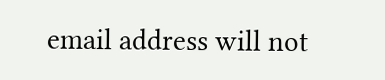email address will not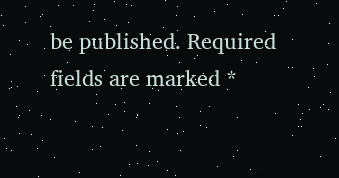be published. Required fields are marked *